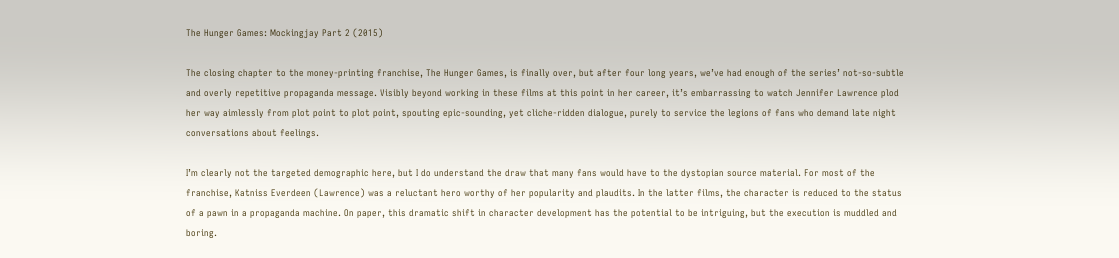The Hunger Games: Mockingjay Part 2 (2015)

The closing chapter to the money-printing franchise, The Hunger Games, is finally over, but after four long years, we’ve had enough of the series’ not-so-subtle and overly repetitive propaganda message. Visibly beyond working in these films at this point in her career, it’s embarrassing to watch Jennifer Lawrence plod her way aimlessly from plot point to plot point, spouting epic-sounding, yet cliche-ridden dialogue, purely to service the legions of fans who demand late night conversations about feelings.

I’m clearly not the targeted demographic here, but I do understand the draw that many fans would have to the dystopian source material. For most of the franchise, Katniss Everdeen (Lawrence) was a reluctant hero worthy of her popularity and plaudits. In the latter films, the character is reduced to the status of a pawn in a propaganda machine. On paper, this dramatic shift in character development has the potential to be intriguing, but the execution is muddled and boring.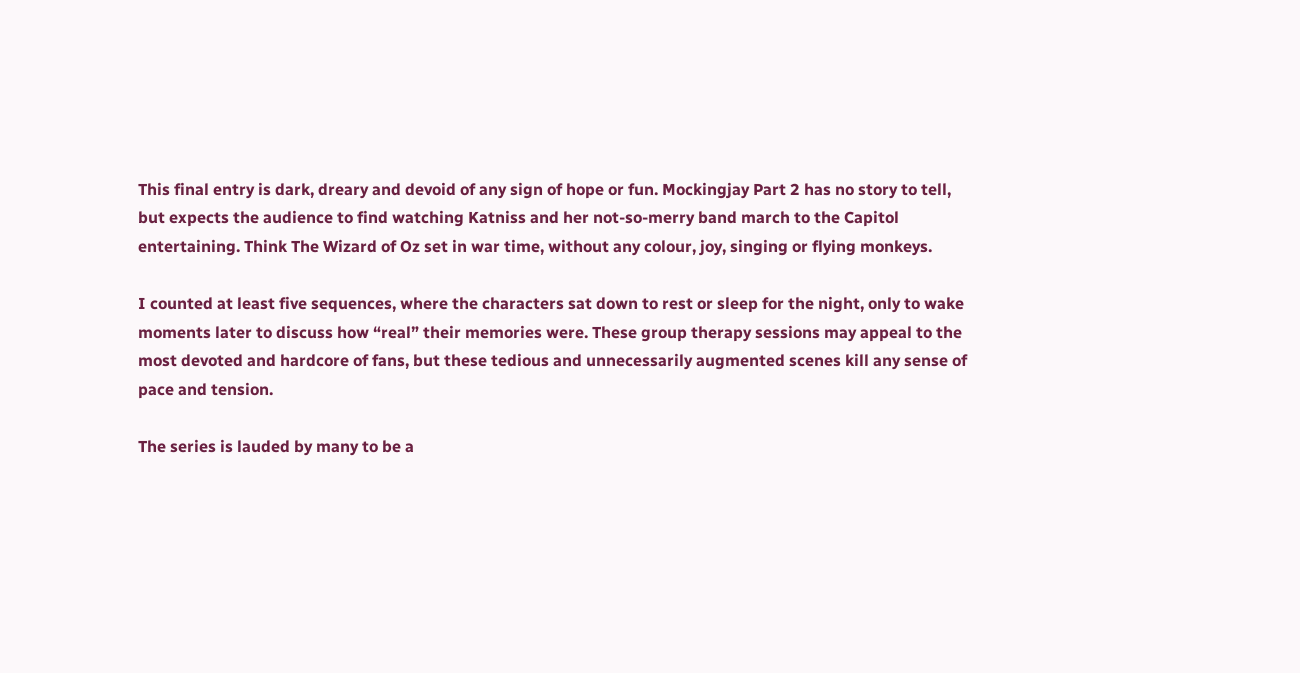This final entry is dark, dreary and devoid of any sign of hope or fun. Mockingjay Part 2 has no story to tell, but expects the audience to find watching Katniss and her not-so-merry band march to the Capitol entertaining. Think The Wizard of Oz set in war time, without any colour, joy, singing or flying monkeys.

I counted at least five sequences, where the characters sat down to rest or sleep for the night, only to wake moments later to discuss how “real” their memories were. These group therapy sessions may appeal to the most devoted and hardcore of fans, but these tedious and unnecessarily augmented scenes kill any sense of pace and tension.

The series is lauded by many to be a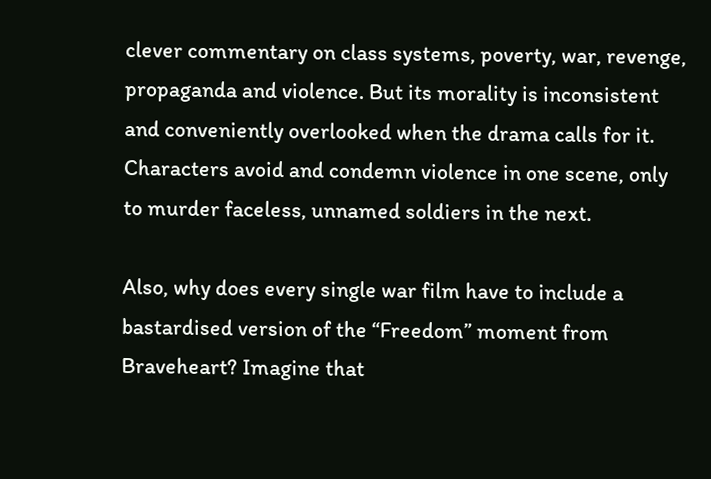clever commentary on class systems, poverty, war, revenge, propaganda and violence. But its morality is inconsistent and conveniently overlooked when the drama calls for it. Characters avoid and condemn violence in one scene, only to murder faceless, unnamed soldiers in the next.

Also, why does every single war film have to include a bastardised version of the “Freedom” moment from Braveheart? Imagine that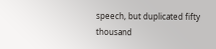speech, but duplicated fifty thousand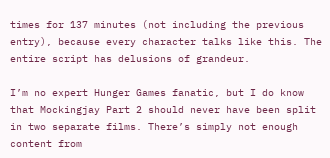times for 137 minutes (not including the previous entry), because every character talks like this. The entire script has delusions of grandeur.

I’m no expert Hunger Games fanatic, but I do know that Mockingjay Part 2 should never have been split in two separate films. There’s simply not enough content from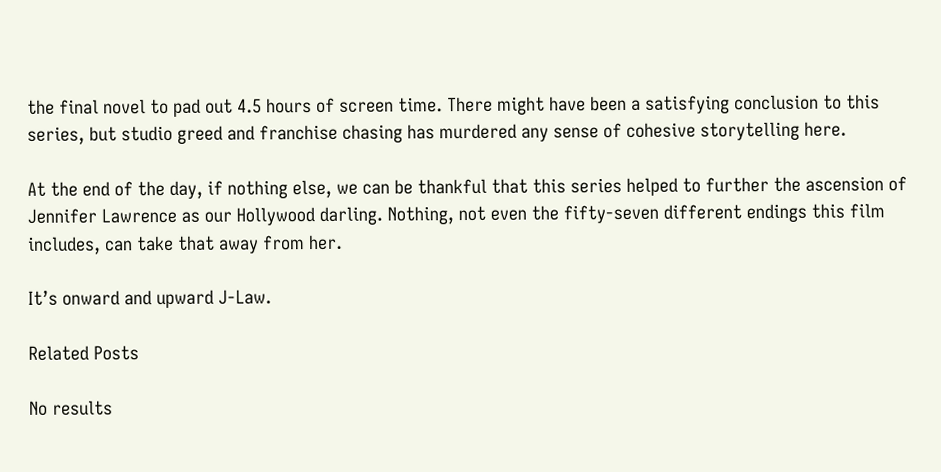the final novel to pad out 4.5 hours of screen time. There might have been a satisfying conclusion to this series, but studio greed and franchise chasing has murdered any sense of cohesive storytelling here.

At the end of the day, if nothing else, we can be thankful that this series helped to further the ascension of Jennifer Lawrence as our Hollywood darling. Nothing, not even the fifty-seven different endings this film includes, can take that away from her.

It’s onward and upward J-Law.

Related Posts

No results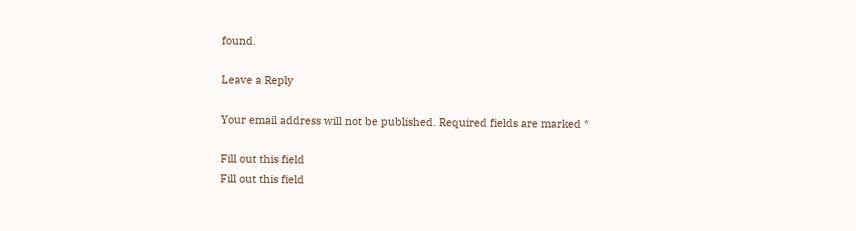found.

Leave a Reply

Your email address will not be published. Required fields are marked *

Fill out this field
Fill out this field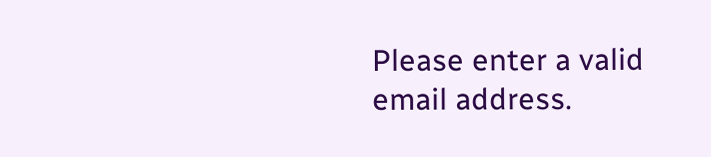Please enter a valid email address.